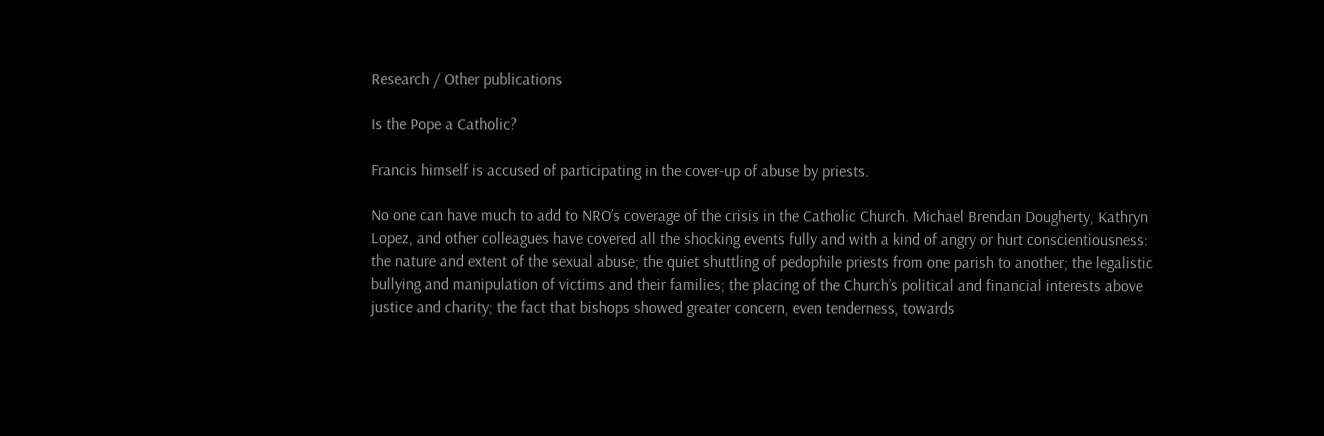Research / Other publications

Is the Pope a Catholic?

Francis himself is accused of participating in the cover-up of abuse by priests.

No one can have much to add to NRO’s coverage of the crisis in the Catholic Church. Michael Brendan Dougherty, Kathryn Lopez, and other colleagues have covered all the shocking events fully and with a kind of angry or hurt conscientiousness: the nature and extent of the sexual abuse; the quiet shuttling of pedophile priests from one parish to another; the legalistic bullying and manipulation of victims and their families; the placing of the Church’s political and financial interests above justice and charity; the fact that bishops showed greater concern, even tenderness, towards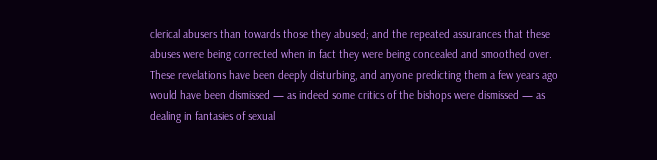clerical abusers than towards those they abused; and the repeated assurances that these abuses were being corrected when in fact they were being concealed and smoothed over. These revelations have been deeply disturbing, and anyone predicting them a few years ago would have been dismissed — as indeed some critics of the bishops were dismissed — as dealing in fantasies of sexual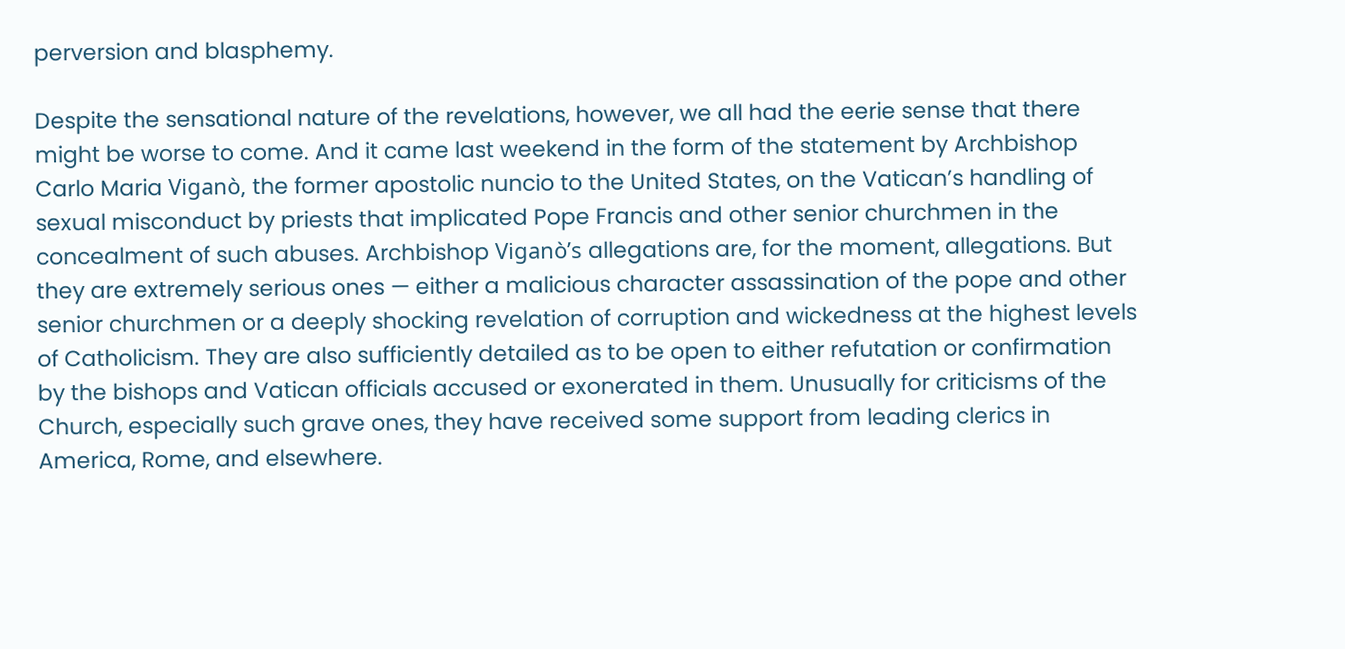perversion and blasphemy.

Despite the sensational nature of the revelations, however, we all had the eerie sense that there might be worse to come. And it came last weekend in the form of the statement by Archbishop Carlo Maria Viganò, the former apostolic nuncio to the United States, on the Vatican’s handling of sexual misconduct by priests that implicated Pope Francis and other senior churchmen in the concealment of such abuses. Archbishop Viganò’s allegations are, for the moment, allegations. But they are extremely serious ones — either a malicious character assassination of the pope and other senior churchmen or a deeply shocking revelation of corruption and wickedness at the highest levels of Catholicism. They are also sufficiently detailed as to be open to either refutation or confirmation by the bishops and Vatican officials accused or exonerated in them. Unusually for criticisms of the Church, especially such grave ones, they have received some support from leading clerics in America, Rome, and elsewhere.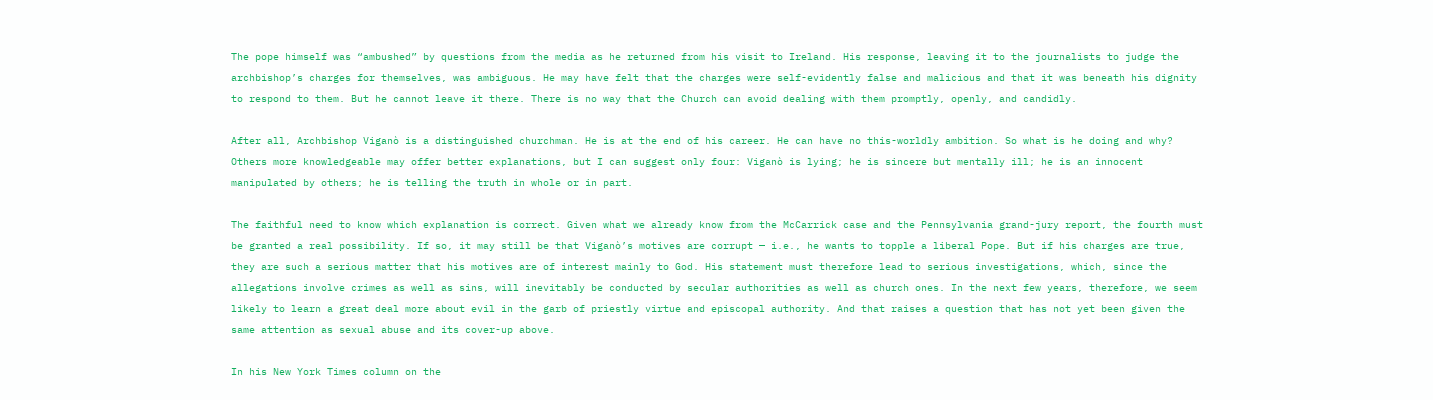The pope himself was “ambushed” by questions from the media as he returned from his visit to Ireland. His response, leaving it to the journalists to judge the archbishop’s charges for themselves, was ambiguous. He may have felt that the charges were self-evidently false and malicious and that it was beneath his dignity to respond to them. But he cannot leave it there. There is no way that the Church can avoid dealing with them promptly, openly, and candidly.

After all, Archbishop Viganò is a distinguished churchman. He is at the end of his career. He can have no this-worldly ambition. So what is he doing and why? Others more knowledgeable may offer better explanations, but I can suggest only four: Viganò is lying; he is sincere but mentally ill; he is an innocent manipulated by others; he is telling the truth in whole or in part.

The faithful need to know which explanation is correct. Given what we already know from the McCarrick case and the Pennsylvania grand-jury report, the fourth must be granted a real possibility. If so, it may still be that Viganò’s motives are corrupt — i.e., he wants to topple a liberal Pope. But if his charges are true, they are such a serious matter that his motives are of interest mainly to God. His statement must therefore lead to serious investigations, which, since the allegations involve crimes as well as sins, will inevitably be conducted by secular authorities as well as church ones. In the next few years, therefore, we seem likely to learn a great deal more about evil in the garb of priestly virtue and episcopal authority. And that raises a question that has not yet been given the same attention as sexual abuse and its cover-up above.

In his New York Times column on the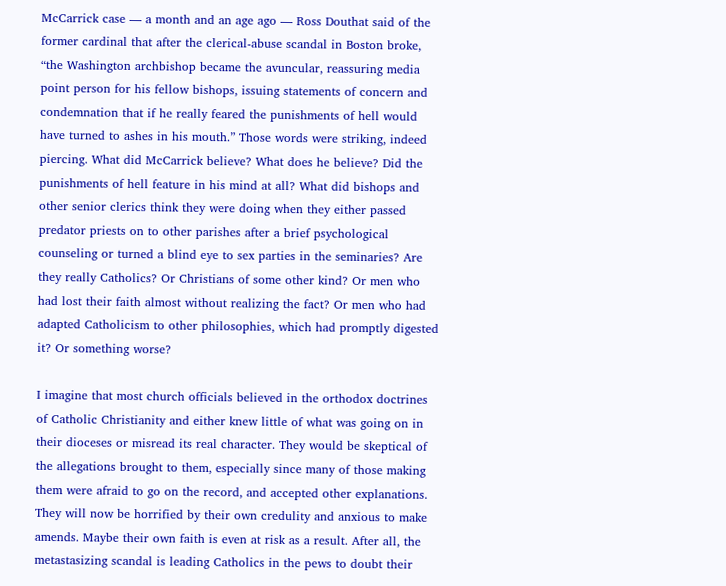McCarrick case — a month and an age ago — Ross Douthat said of the former cardinal that after the clerical-abuse scandal in Boston broke, “the Washington archbishop became the avuncular, reassuring media point person for his fellow bishops, issuing statements of concern and condemnation that if he really feared the punishments of hell would have turned to ashes in his mouth.” Those words were striking, indeed piercing. What did McCarrick believe? What does he believe? Did the punishments of hell feature in his mind at all? What did bishops and other senior clerics think they were doing when they either passed predator priests on to other parishes after a brief psychological counseling or turned a blind eye to sex parties in the seminaries? Are they really Catholics? Or Christians of some other kind? Or men who had lost their faith almost without realizing the fact? Or men who had adapted Catholicism to other philosophies, which had promptly digested it? Or something worse?

I imagine that most church officials believed in the orthodox doctrines of Catholic Christianity and either knew little of what was going on in their dioceses or misread its real character. They would be skeptical of the allegations brought to them, especially since many of those making them were afraid to go on the record, and accepted other explanations. They will now be horrified by their own credulity and anxious to make amends. Maybe their own faith is even at risk as a result. After all, the metastasizing scandal is leading Catholics in the pews to doubt their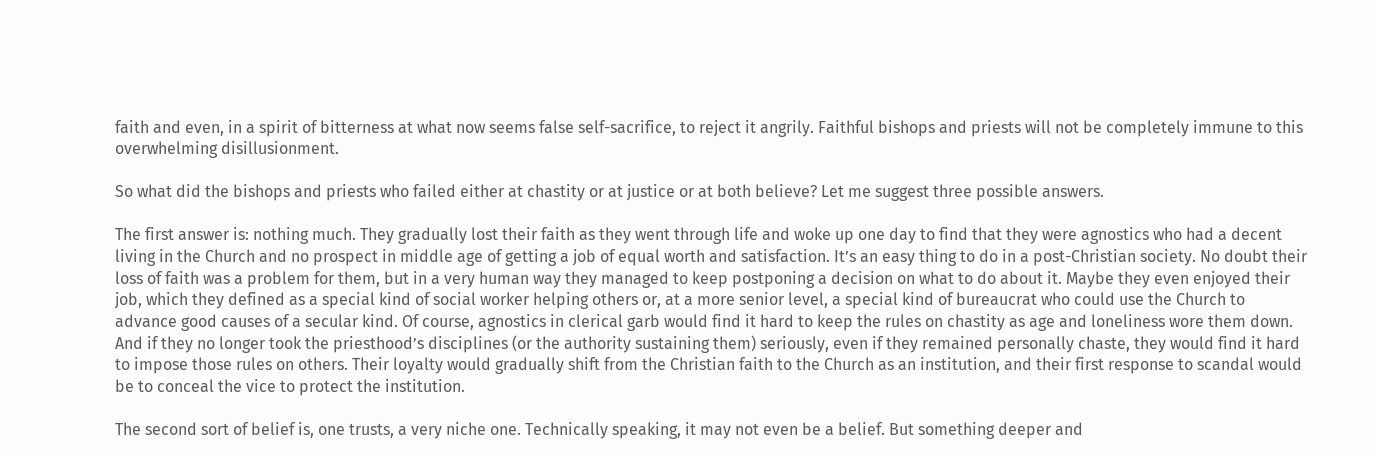faith and even, in a spirit of bitterness at what now seems false self-sacrifice, to reject it angrily. Faithful bishops and priests will not be completely immune to this overwhelming disillusionment.

So what did the bishops and priests who failed either at chastity or at justice or at both believe? Let me suggest three possible answers.

The first answer is: nothing much. They gradually lost their faith as they went through life and woke up one day to find that they were agnostics who had a decent living in the Church and no prospect in middle age of getting a job of equal worth and satisfaction. It’s an easy thing to do in a post-Christian society. No doubt their loss of faith was a problem for them, but in a very human way they managed to keep postponing a decision on what to do about it. Maybe they even enjoyed their job, which they defined as a special kind of social worker helping others or, at a more senior level, a special kind of bureaucrat who could use the Church to advance good causes of a secular kind. Of course, agnostics in clerical garb would find it hard to keep the rules on chastity as age and loneliness wore them down. And if they no longer took the priesthood’s disciplines (or the authority sustaining them) seriously, even if they remained personally chaste, they would find it hard to impose those rules on others. Their loyalty would gradually shift from the Christian faith to the Church as an institution, and their first response to scandal would be to conceal the vice to protect the institution.

The second sort of belief is, one trusts, a very niche one. Technically speaking, it may not even be a belief. But something deeper and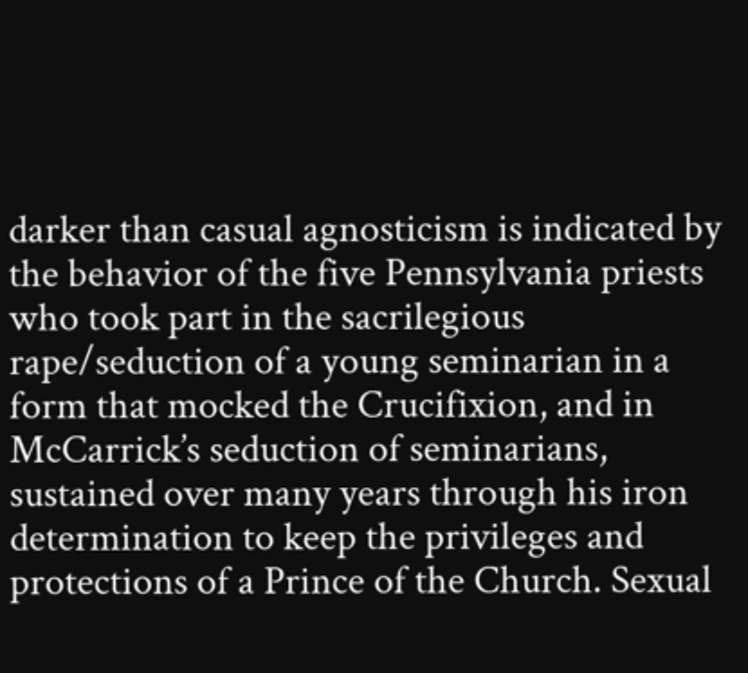darker than casual agnosticism is indicated by the behavior of the five Pennsylvania priests who took part in the sacrilegious rape/seduction of a young seminarian in a form that mocked the Crucifixion, and in McCarrick’s seduction of seminarians, sustained over many years through his iron determination to keep the privileges and protections of a Prince of the Church. Sexual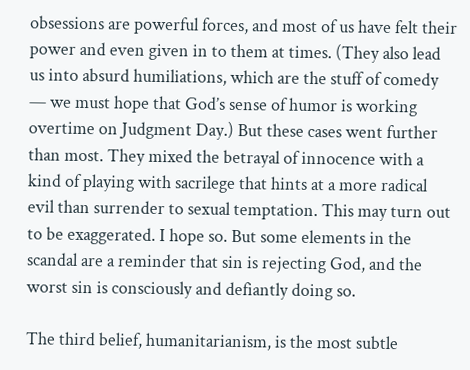obsessions are powerful forces, and most of us have felt their power and even given in to them at times. (They also lead us into absurd humiliations, which are the stuff of comedy — we must hope that God’s sense of humor is working overtime on Judgment Day.) But these cases went further than most. They mixed the betrayal of innocence with a kind of playing with sacrilege that hints at a more radical evil than surrender to sexual temptation. This may turn out to be exaggerated. I hope so. But some elements in the scandal are a reminder that sin is rejecting God, and the worst sin is consciously and defiantly doing so.

The third belief, humanitarianism, is the most subtle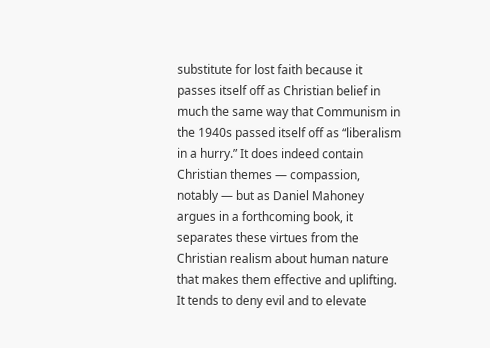substitute for lost faith because it passes itself off as Christian belief in much the same way that Communism in the 1940s passed itself off as “liberalism in a hurry.” It does indeed contain Christian themes — compassion, notably — but as Daniel Mahoney argues in a forthcoming book, it separates these virtues from the Christian realism about human nature that makes them effective and uplifting. It tends to deny evil and to elevate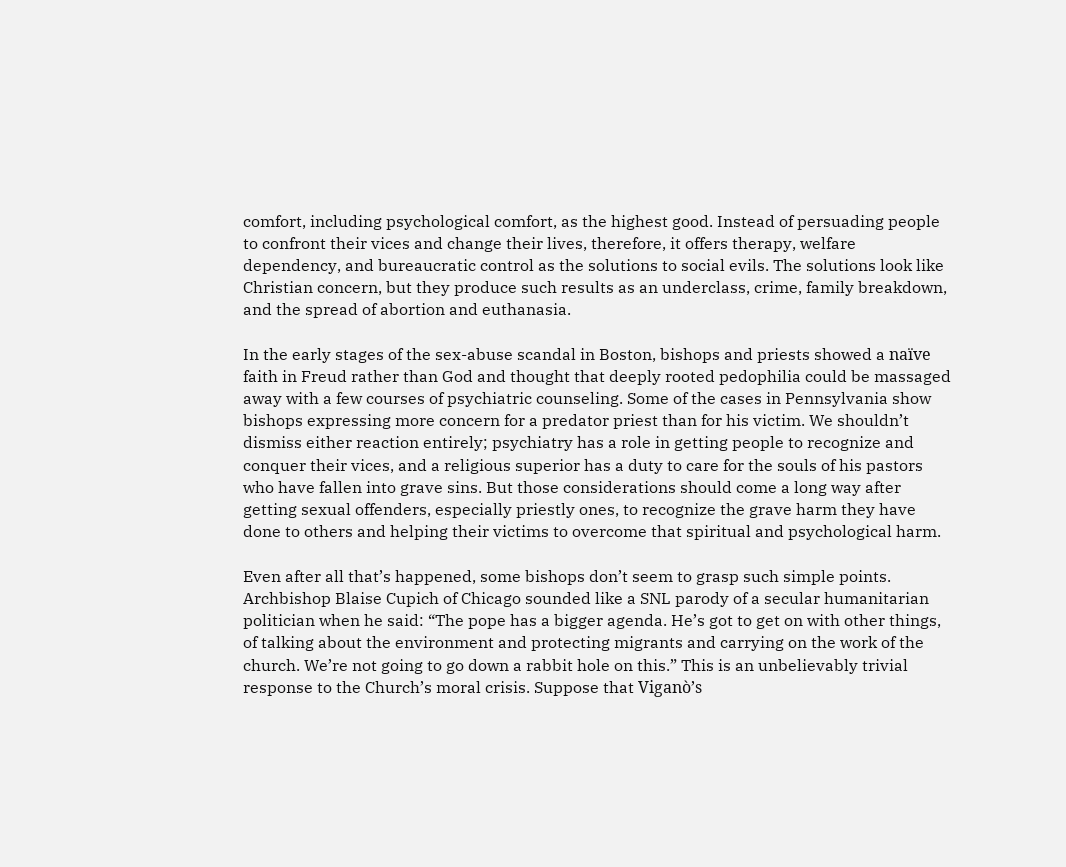comfort, including psychological comfort, as the highest good. Instead of persuading people to confront their vices and change their lives, therefore, it offers therapy, welfare dependency, and bureaucratic control as the solutions to social evils. The solutions look like Christian concern, but they produce such results as an underclass, crime, family breakdown, and the spread of abortion and euthanasia.

In the early stages of the sex-abuse scandal in Boston, bishops and priests showed a naïve faith in Freud rather than God and thought that deeply rooted pedophilia could be massaged away with a few courses of psychiatric counseling. Some of the cases in Pennsylvania show bishops expressing more concern for a predator priest than for his victim. We shouldn’t dismiss either reaction entirely; psychiatry has a role in getting people to recognize and conquer their vices, and a religious superior has a duty to care for the souls of his pastors who have fallen into grave sins. But those considerations should come a long way after getting sexual offenders, especially priestly ones, to recognize the grave harm they have done to others and helping their victims to overcome that spiritual and psychological harm.

Even after all that’s happened, some bishops don’t seem to grasp such simple points. Archbishop Blaise Cupich of Chicago sounded like a SNL parody of a secular humanitarian politician when he said: “The pope has a bigger agenda. He’s got to get on with other things, of talking about the environment and protecting migrants and carrying on the work of the church. We’re not going to go down a rabbit hole on this.” This is an unbelievably trivial response to the Church’s moral crisis. Suppose that Viganò’s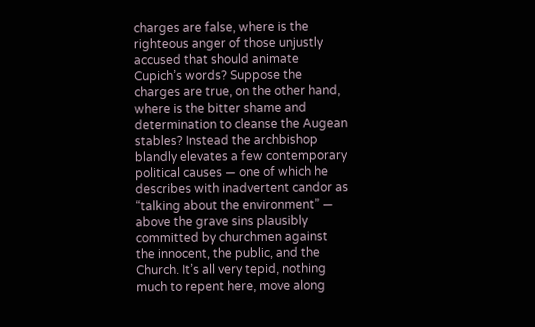charges are false, where is the righteous anger of those unjustly accused that should animate Cupich’s words? Suppose the charges are true, on the other hand, where is the bitter shame and determination to cleanse the Augean stables? Instead the archbishop blandly elevates a few contemporary political causes — one of which he describes with inadvertent candor as “talking about the environment” — above the grave sins plausibly committed by churchmen against the innocent, the public, and the Church. It’s all very tepid, nothing much to repent here, move along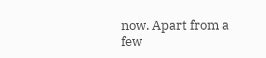now. Apart from a few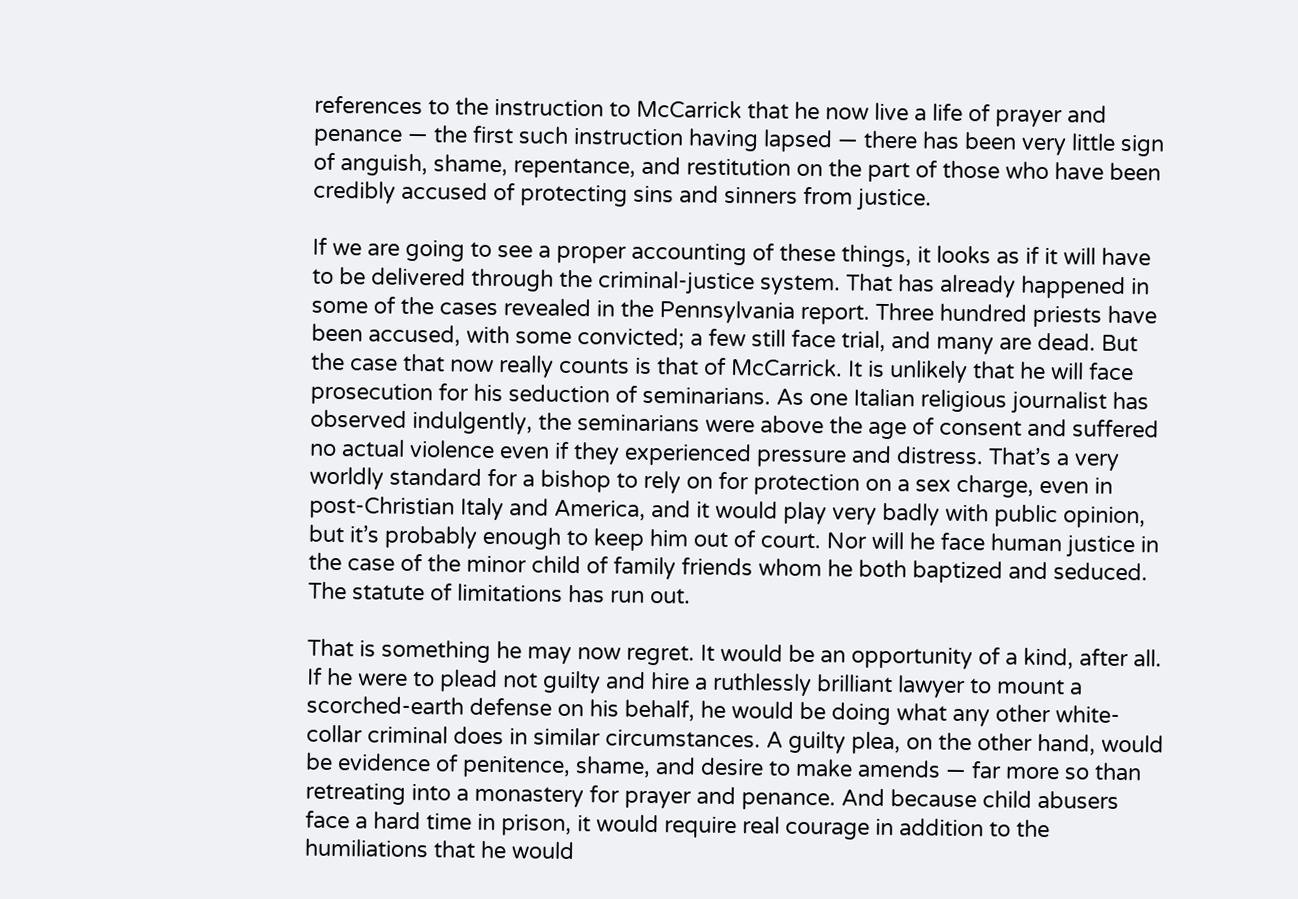references to the instruction to McCarrick that he now live a life of prayer and penance — the first such instruction having lapsed — there has been very little sign of anguish, shame, repentance, and restitution on the part of those who have been credibly accused of protecting sins and sinners from justice.

If we are going to see a proper accounting of these things, it looks as if it will have to be delivered through the criminal-justice system. That has already happened in some of the cases revealed in the Pennsylvania report. Three hundred priests have been accused, with some convicted; a few still face trial, and many are dead. But the case that now really counts is that of McCarrick. It is unlikely that he will face prosecution for his seduction of seminarians. As one Italian religious journalist has observed indulgently, the seminarians were above the age of consent and suffered no actual violence even if they experienced pressure and distress. That’s a very worldly standard for a bishop to rely on for protection on a sex charge, even in post-Christian Italy and America, and it would play very badly with public opinion, but it’s probably enough to keep him out of court. Nor will he face human justice in the case of the minor child of family friends whom he both baptized and seduced. The statute of limitations has run out.

That is something he may now regret. It would be an opportunity of a kind, after all. If he were to plead not guilty and hire a ruthlessly brilliant lawyer to mount a scorched-earth defense on his behalf, he would be doing what any other white-collar criminal does in similar circumstances. A guilty plea, on the other hand, would be evidence of penitence, shame, and desire to make amends — far more so than retreating into a monastery for prayer and penance. And because child abusers face a hard time in prison, it would require real courage in addition to the humiliations that he would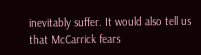inevitably suffer. It would also tell us that McCarrick fears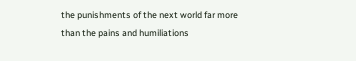the punishments of the next world far more than the pains and humiliations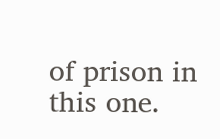of prison in this one.